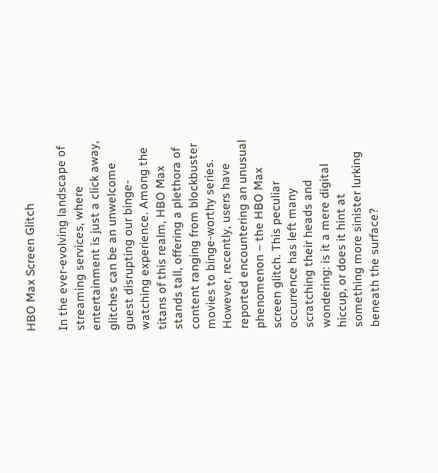HBO Max Screen Glitch

In the ever-evolving landscape of streaming services, where entertainment is just a click away, glitches can be an unwelcome guest disrupting our binge-watching experience. Among the titans of this realm, HBO Max stands tall, offering a plethora of content ranging from blockbuster movies to binge-worthy series. However, recently, users have reported encountering an unusual phenomenon – the HBO Max screen glitch. This peculiar occurrence has left many scratching their heads and wondering: is it a mere digital hiccup, or does it hint at something more sinister lurking beneath the surface?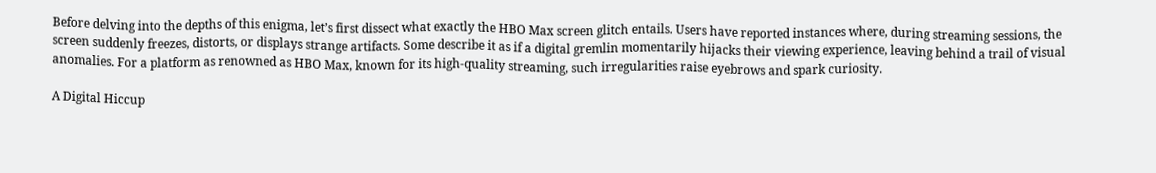Before delving into the depths of this enigma, let’s first dissect what exactly the HBO Max screen glitch entails. Users have reported instances where, during streaming sessions, the screen suddenly freezes, distorts, or displays strange artifacts. Some describe it as if a digital gremlin momentarily hijacks their viewing experience, leaving behind a trail of visual anomalies. For a platform as renowned as HBO Max, known for its high-quality streaming, such irregularities raise eyebrows and spark curiosity.

A Digital Hiccup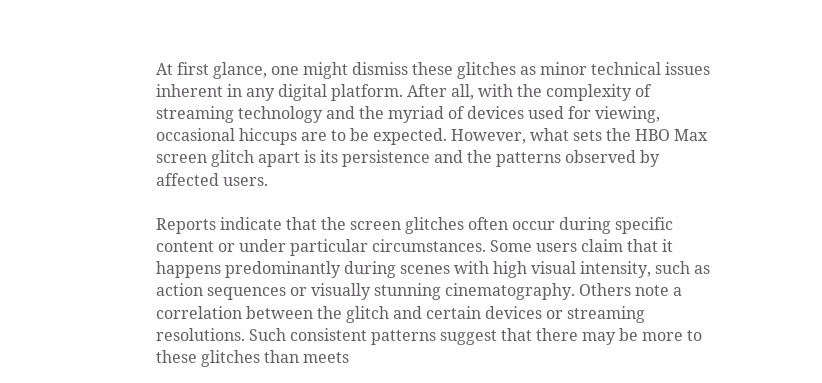At first glance, one might dismiss these glitches as minor technical issues inherent in any digital platform. After all, with the complexity of streaming technology and the myriad of devices used for viewing, occasional hiccups are to be expected. However, what sets the HBO Max screen glitch apart is its persistence and the patterns observed by affected users.

Reports indicate that the screen glitches often occur during specific content or under particular circumstances. Some users claim that it happens predominantly during scenes with high visual intensity, such as action sequences or visually stunning cinematography. Others note a correlation between the glitch and certain devices or streaming resolutions. Such consistent patterns suggest that there may be more to these glitches than meets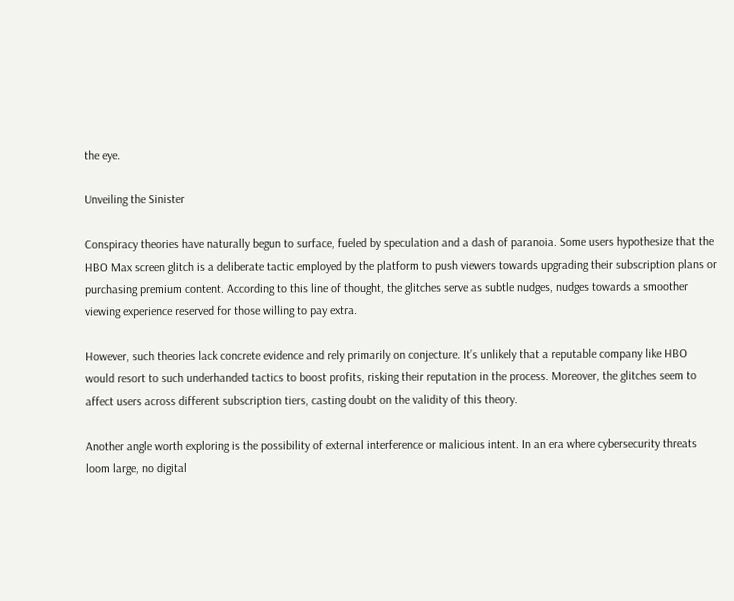the eye.

Unveiling the Sinister

Conspiracy theories have naturally begun to surface, fueled by speculation and a dash of paranoia. Some users hypothesize that the HBO Max screen glitch is a deliberate tactic employed by the platform to push viewers towards upgrading their subscription plans or purchasing premium content. According to this line of thought, the glitches serve as subtle nudges, nudges towards a smoother viewing experience reserved for those willing to pay extra.

However, such theories lack concrete evidence and rely primarily on conjecture. It’s unlikely that a reputable company like HBO would resort to such underhanded tactics to boost profits, risking their reputation in the process. Moreover, the glitches seem to affect users across different subscription tiers, casting doubt on the validity of this theory.

Another angle worth exploring is the possibility of external interference or malicious intent. In an era where cybersecurity threats loom large, no digital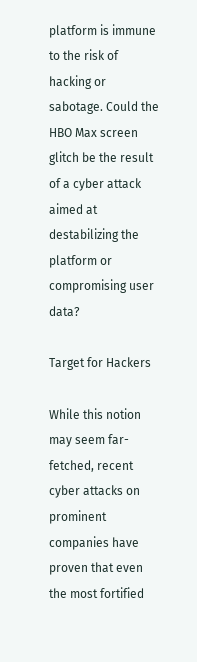platform is immune to the risk of hacking or sabotage. Could the HBO Max screen glitch be the result of a cyber attack aimed at destabilizing the platform or compromising user data?

Target for Hackers

While this notion may seem far-fetched, recent cyber attacks on prominent companies have proven that even the most fortified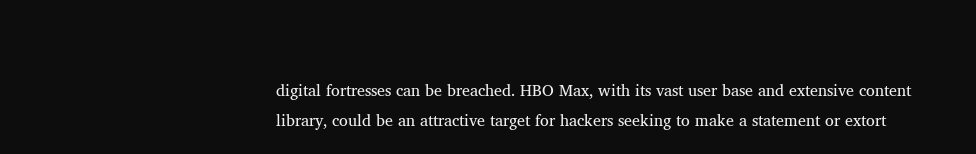digital fortresses can be breached. HBO Max, with its vast user base and extensive content library, could be an attractive target for hackers seeking to make a statement or extort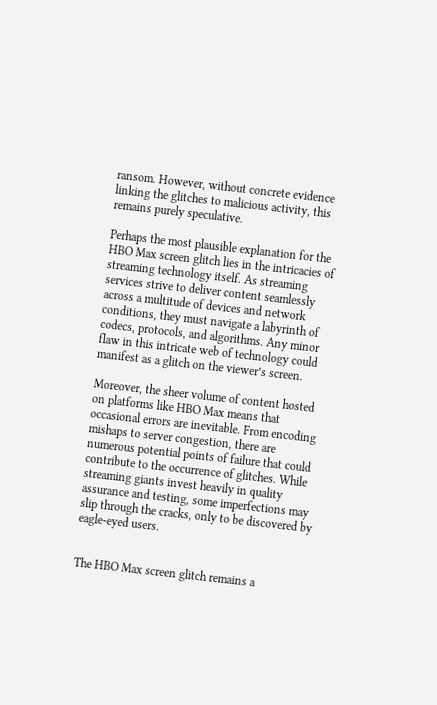ransom. However, without concrete evidence linking the glitches to malicious activity, this remains purely speculative.

Perhaps the most plausible explanation for the HBO Max screen glitch lies in the intricacies of streaming technology itself. As streaming services strive to deliver content seamlessly across a multitude of devices and network conditions, they must navigate a labyrinth of codecs, protocols, and algorithms. Any minor flaw in this intricate web of technology could manifest as a glitch on the viewer’s screen.

Moreover, the sheer volume of content hosted on platforms like HBO Max means that occasional errors are inevitable. From encoding mishaps to server congestion, there are numerous potential points of failure that could contribute to the occurrence of glitches. While streaming giants invest heavily in quality assurance and testing, some imperfections may slip through the cracks, only to be discovered by eagle-eyed users.


The HBO Max screen glitch remains a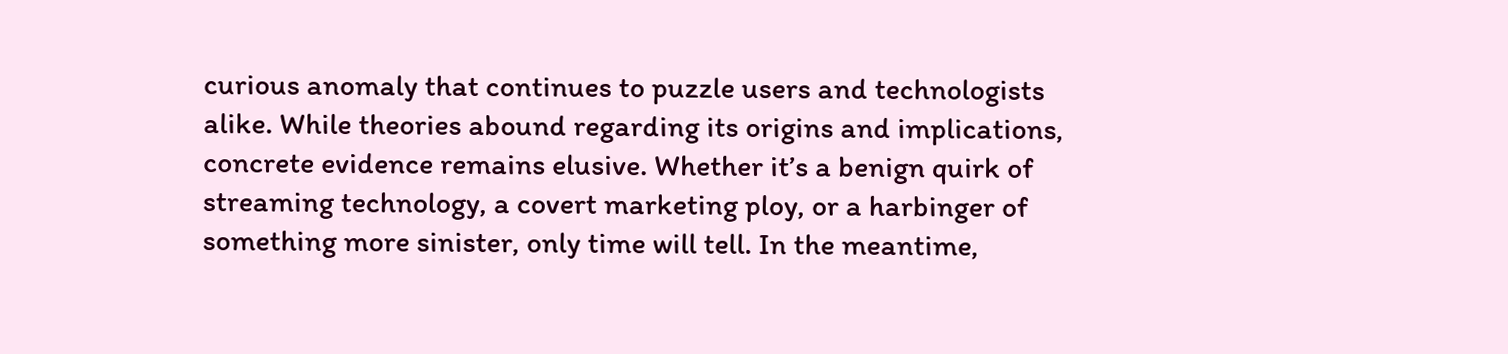curious anomaly that continues to puzzle users and technologists alike. While theories abound regarding its origins and implications, concrete evidence remains elusive. Whether it’s a benign quirk of streaming technology, a covert marketing ploy, or a harbinger of something more sinister, only time will tell. In the meantime,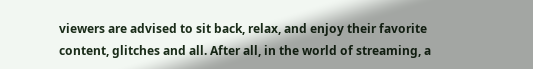viewers are advised to sit back, relax, and enjoy their favorite content, glitches and all. After all, in the world of streaming, a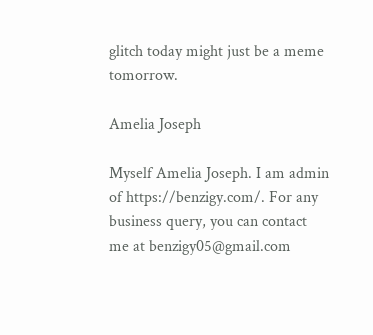glitch today might just be a meme tomorrow.

Amelia Joseph

Myself Amelia Joseph. I am admin of https://benzigy.com/. For any business query, you can contact me at benzigy05@gmail.com